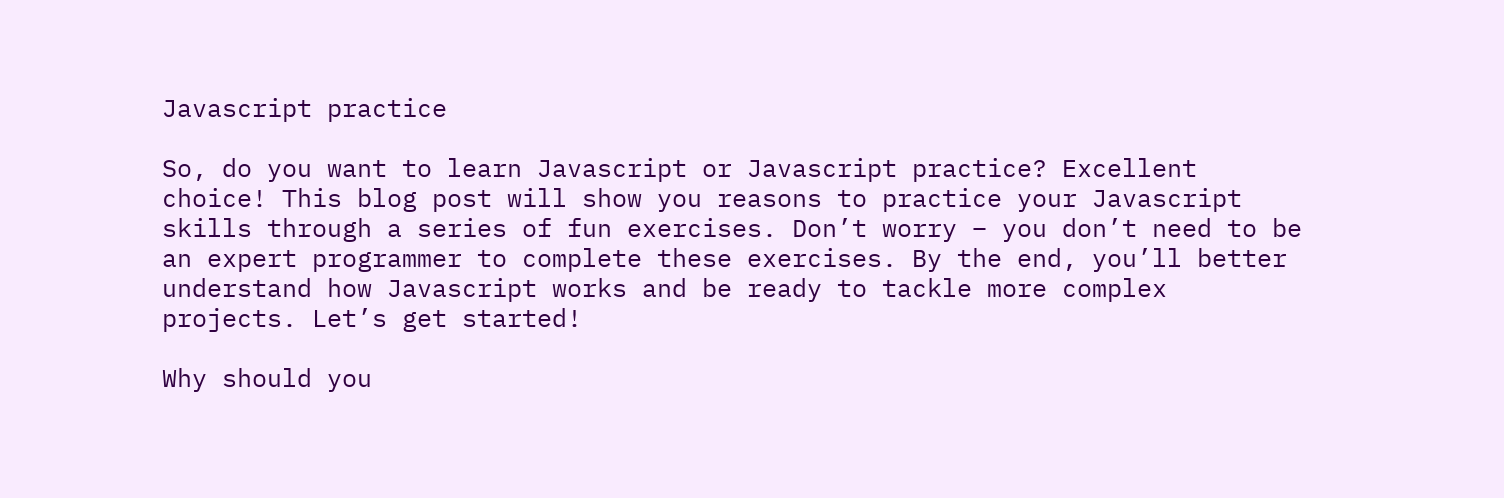Javascript practice

So, do you want to learn Javascript or Javascript practice? Excellent choice! This blog post will show you reasons to practice your Javascript skills through a series of fun exercises. Don’t worry – you don’t need to be an expert programmer to complete these exercises. By the end, you’ll better understand how Javascript works and be ready to tackle more complex projects. Let’s get started!

Why should you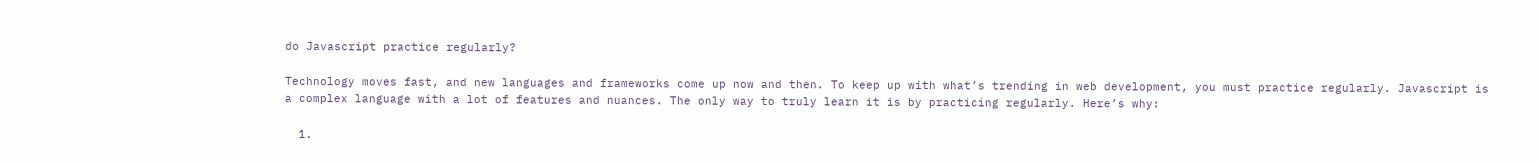do Javascript practice regularly?

Technology moves fast, and new languages and frameworks come up now and then. To keep up with what’s trending in web development, you must practice regularly. Javascript is a complex language with a lot of features and nuances. The only way to truly learn it is by practicing regularly. Here’s why:

  1.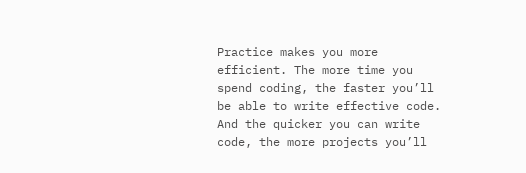Practice makes you more efficient. The more time you spend coding, the faster you’ll be able to write effective code. And the quicker you can write code, the more projects you’ll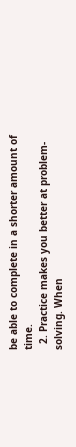be able to complete in a shorter amount of time.
  2. Practice makes you better at problem-solving. When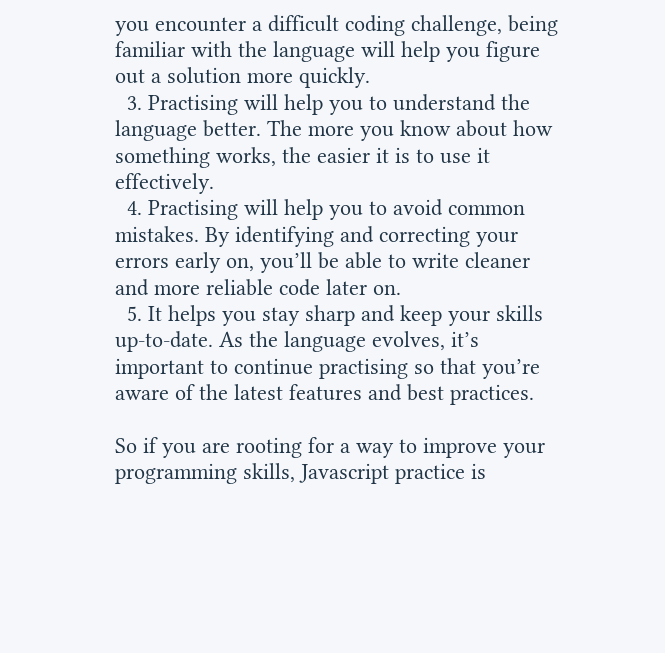you encounter a difficult coding challenge, being familiar with the language will help you figure out a solution more quickly.
  3. Practising will help you to understand the language better. The more you know about how something works, the easier it is to use it effectively.
  4. Practising will help you to avoid common mistakes. By identifying and correcting your errors early on, you’ll be able to write cleaner and more reliable code later on.
  5. It helps you stay sharp and keep your skills up-to-date. As the language evolves, it’s important to continue practising so that you’re aware of the latest features and best practices.

So if you are rooting for a way to improve your programming skills, Javascript practice is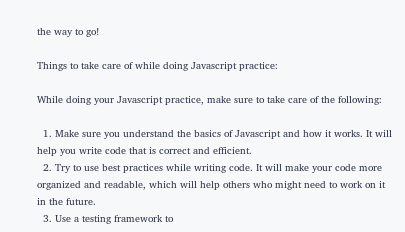the way to go!

Things to take care of while doing Javascript practice:

While doing your Javascript practice, make sure to take care of the following:

  1. Make sure you understand the basics of Javascript and how it works. It will help you write code that is correct and efficient.
  2. Try to use best practices while writing code. It will make your code more organized and readable, which will help others who might need to work on it in the future.
  3. Use a testing framework to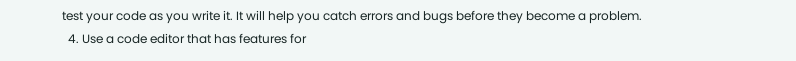test your code as you write it. It will help you catch errors and bugs before they become a problem.
  4. Use a code editor that has features for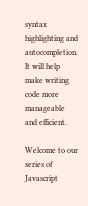syntax highlighting and autocompletion. It will help make writing code more manageable and efficient.

Welcome to our series of Javascript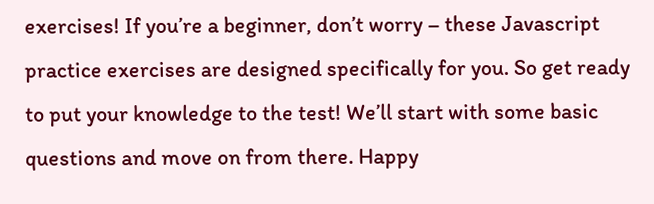exercises! If you’re a beginner, don’t worry – these Javascript practice exercises are designed specifically for you. So get ready to put your knowledge to the test! We’ll start with some basic questions and move on from there. Happy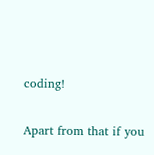coding!

Apart from that if you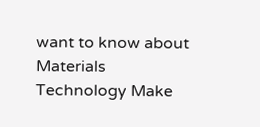want to know about Materials Technology Make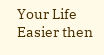Your Life Easier then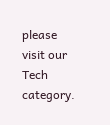please visit our Tech category.